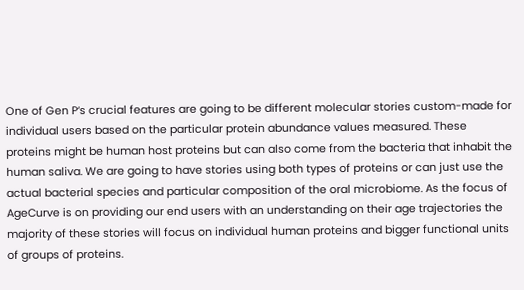One of Gen P‘s crucial features are going to be different molecular stories custom-made for individual users based on the particular protein abundance values measured. These proteins might be human host proteins but can also come from the bacteria that inhabit the human saliva. We are going to have stories using both types of proteins or can just use the actual bacterial species and particular composition of the oral microbiome. As the focus of AgeCurve is on providing our end users with an understanding on their age trajectories the majority of these stories will focus on individual human proteins and bigger functional units of groups of proteins.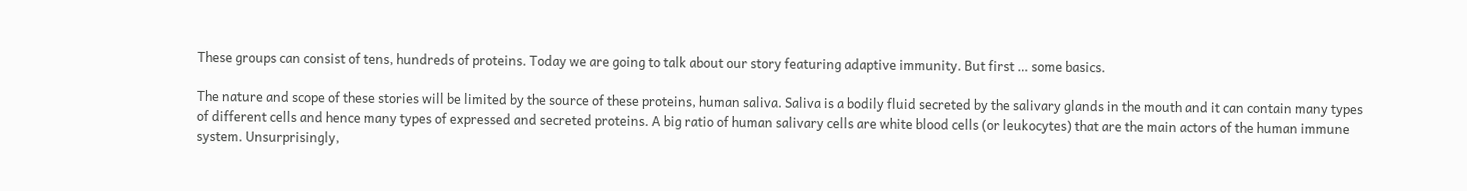These groups can consist of tens, hundreds of proteins. Today we are going to talk about our story featuring adaptive immunity. But first … some basics.

The nature and scope of these stories will be limited by the source of these proteins, human saliva. Saliva is a bodily fluid secreted by the salivary glands in the mouth and it can contain many types of different cells and hence many types of expressed and secreted proteins. A big ratio of human salivary cells are white blood cells (or leukocytes) that are the main actors of the human immune system. Unsurprisingly,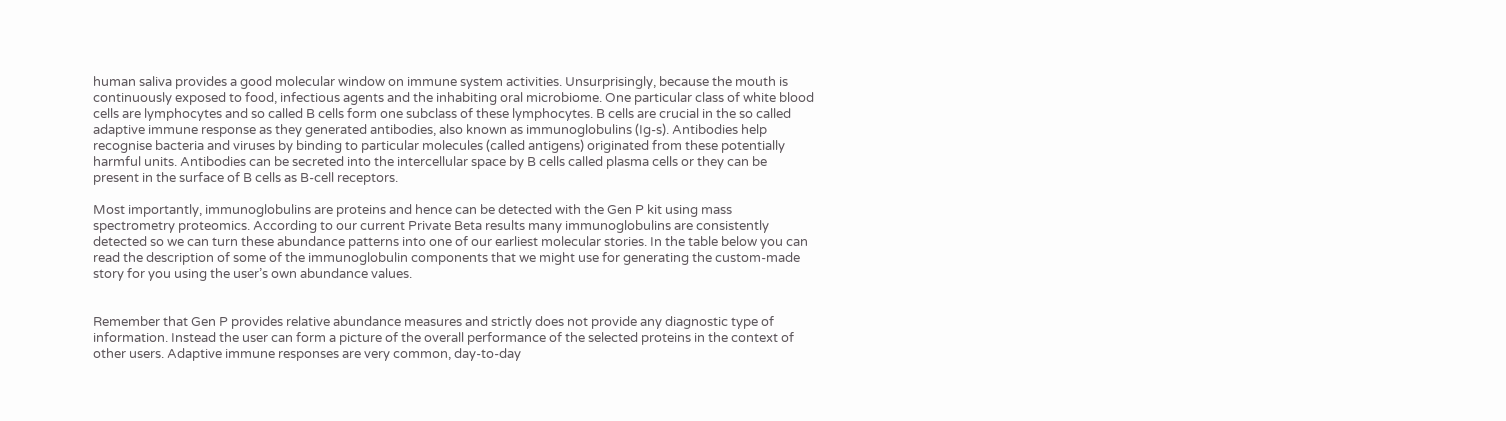human saliva provides a good molecular window on immune system activities. Unsurprisingly, because the mouth is continuously exposed to food, infectious agents and the inhabiting oral microbiome. One particular class of white blood cells are lymphocytes and so called B cells form one subclass of these lymphocytes. B cells are crucial in the so called adaptive immune response as they generated antibodies, also known as immunoglobulins (Ig-s). Antibodies help recognise bacteria and viruses by binding to particular molecules (called antigens) originated from these potentially harmful units. Antibodies can be secreted into the intercellular space by B cells called plasma cells or they can be present in the surface of B cells as B-cell receptors.

Most importantly, immunoglobulins are proteins and hence can be detected with the Gen P kit using mass spectrometry proteomics. According to our current Private Beta results many immunoglobulins are consistently detected so we can turn these abundance patterns into one of our earliest molecular stories. In the table below you can read the description of some of the immunoglobulin components that we might use for generating the custom-made story for you using the user’s own abundance values.


Remember that Gen P provides relative abundance measures and strictly does not provide any diagnostic type of information. Instead the user can form a picture of the overall performance of the selected proteins in the context of other users. Adaptive immune responses are very common, day-to-day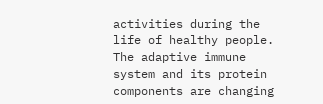activities during the life of healthy people. The adaptive immune system and its protein components are changing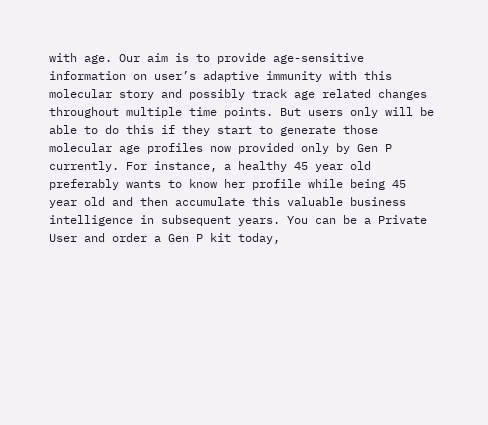with age. Our aim is to provide age-sensitive information on user’s adaptive immunity with this molecular story and possibly track age related changes throughout multiple time points. But users only will be able to do this if they start to generate those molecular age profiles now provided only by Gen P currently. For instance, a healthy 45 year old preferably wants to know her profile while being 45 year old and then accumulate this valuable business intelligence in subsequent years. You can be a Private User and order a Gen P kit today,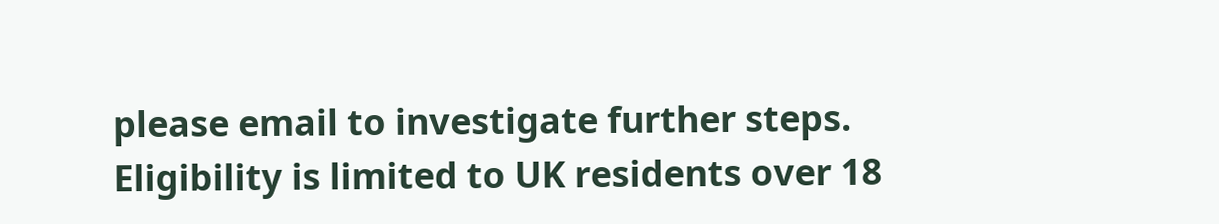please email to investigate further steps. Eligibility is limited to UK residents over 18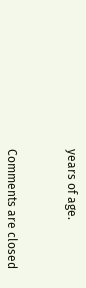years of age.



Comments are closed